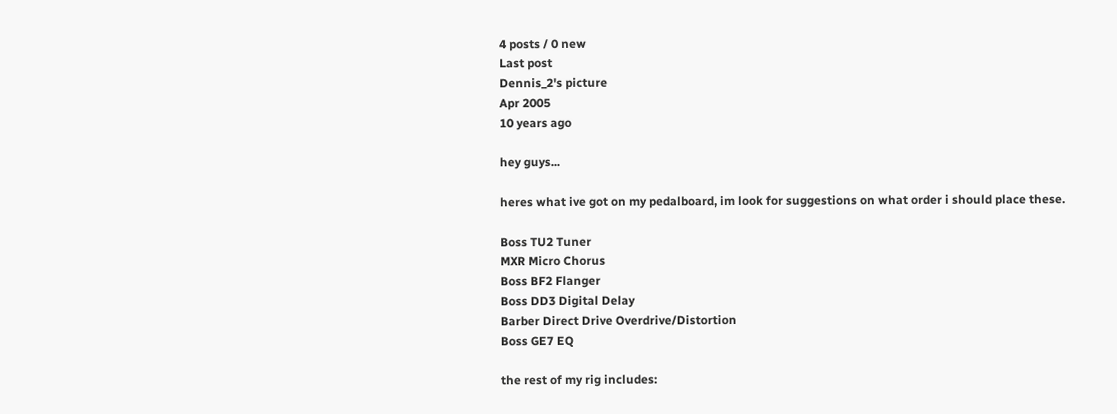4 posts / 0 new
Last post
Dennis_2's picture
Apr 2005
10 years ago

hey guys...

heres what ive got on my pedalboard, im look for suggestions on what order i should place these.

Boss TU2 Tuner
MXR Micro Chorus
Boss BF2 Flanger
Boss DD3 Digital Delay
Barber Direct Drive Overdrive/Distortion
Boss GE7 EQ

the rest of my rig includes: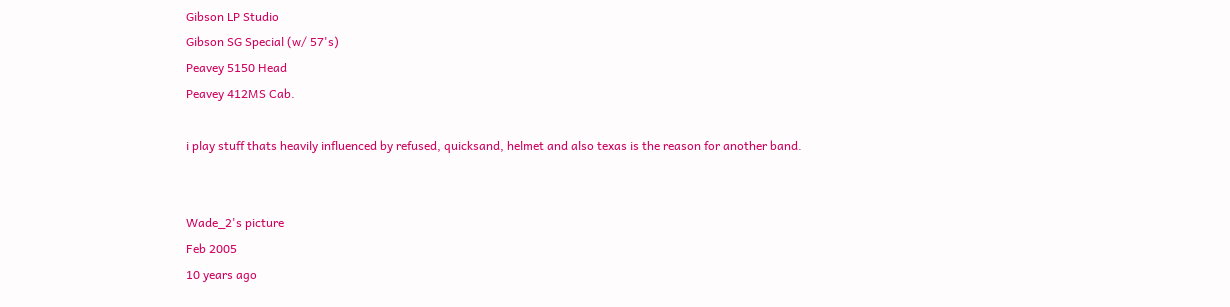Gibson LP Studio
Gibson SG Special (w/ 57's)
Peavey 5150 Head
Peavey 412MS Cab.

i play stuff thats heavily influenced by refused, quicksand, helmet and also texas is the reason for another band.


Wade_2's picture
Feb 2005
10 years ago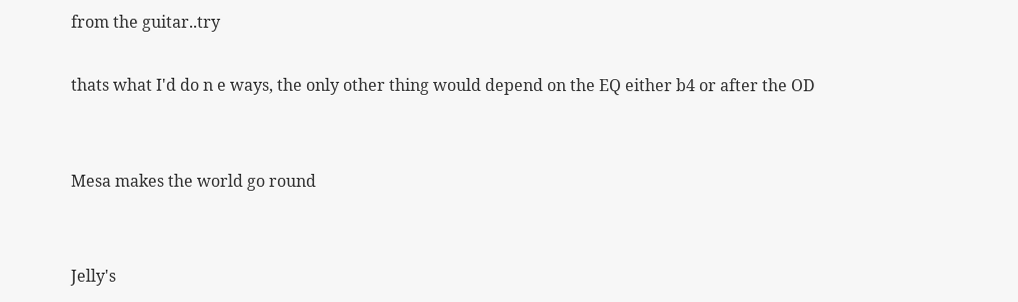from the guitar..try

thats what I'd do n e ways, the only other thing would depend on the EQ either b4 or after the OD


Mesa makes the world go round


Jelly's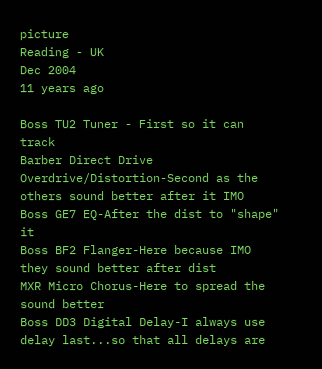picture
Reading - UK
Dec 2004
11 years ago

Boss TU2 Tuner - First so it can track
Barber Direct Drive Overdrive/Distortion-Second as the others sound better after it IMO
Boss GE7 EQ-After the dist to "shape" it
Boss BF2 Flanger-Here because IMO they sound better after dist
MXR Micro Chorus-Here to spread the sound better
Boss DD3 Digital Delay-I always use delay last...so that all delays are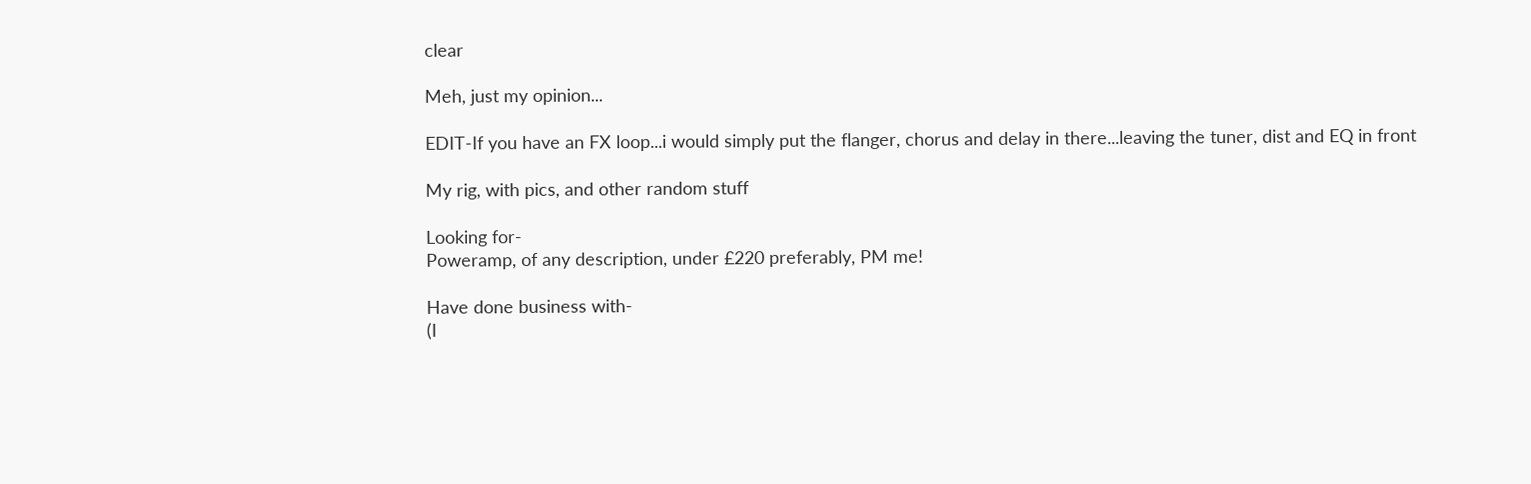clear

Meh, just my opinion...

EDIT-If you have an FX loop...i would simply put the flanger, chorus and delay in there...leaving the tuner, dist and EQ in front

My rig, with pics, and other random stuff

Looking for-
Poweramp, of any description, under £220 preferably, PM me!

Have done business with-
(I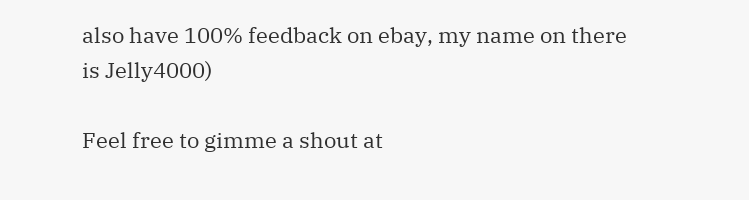also have 100% feedback on ebay, my name on there is Jelly4000)

Feel free to gimme a shout at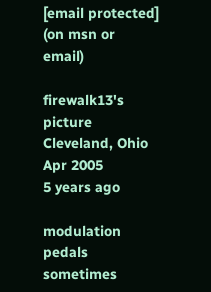[email protected] (on msn or email)

firewalk13's picture
Cleveland, Ohio
Apr 2005
5 years ago

modulation pedals sometimes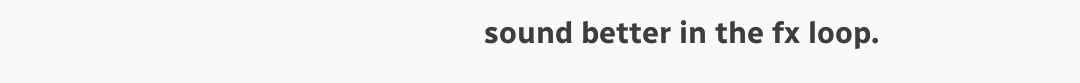sound better in the fx loop.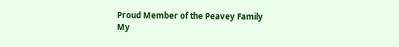Proud Member of the Peavey Family
My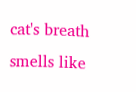cat's breath smells like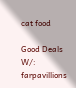cat food

Good Deals W/: farpavillions